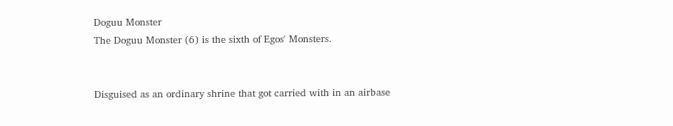Doguu Monster
The Doguu Monster (6) is the sixth of Egos' Monsters.


Disguised as an ordinary shrine that got carried with in an airbase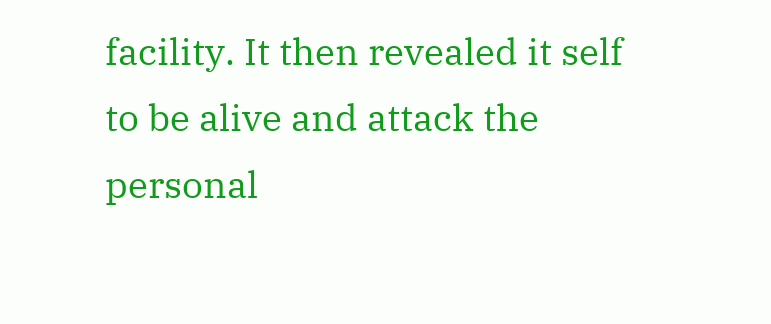facility. It then revealed it self to be alive and attack the personal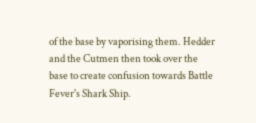of the base by vaporising them. Hedder and the Cutmen then took over the base to create confusion towards Battle Fever's Shark Ship.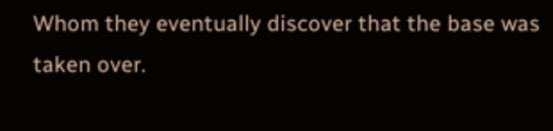Whom they eventually discover that the base was taken over.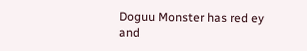Doguu Monster has red ey and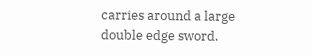carries around a large double edge sword.